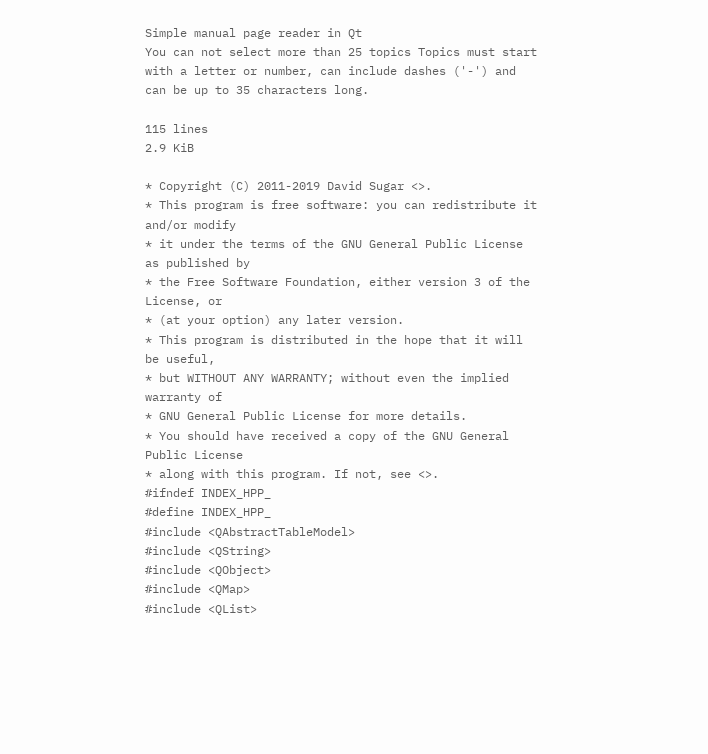Simple manual page reader in Qt
You can not select more than 25 topics Topics must start with a letter or number, can include dashes ('-') and can be up to 35 characters long.

115 lines
2.9 KiB

* Copyright (C) 2011-2019 David Sugar <>.
* This program is free software: you can redistribute it and/or modify
* it under the terms of the GNU General Public License as published by
* the Free Software Foundation, either version 3 of the License, or
* (at your option) any later version.
* This program is distributed in the hope that it will be useful,
* but WITHOUT ANY WARRANTY; without even the implied warranty of
* GNU General Public License for more details.
* You should have received a copy of the GNU General Public License
* along with this program. If not, see <>.
#ifndef INDEX_HPP_
#define INDEX_HPP_
#include <QAbstractTableModel>
#include <QString>
#include <QObject>
#include <QMap>
#include <QList>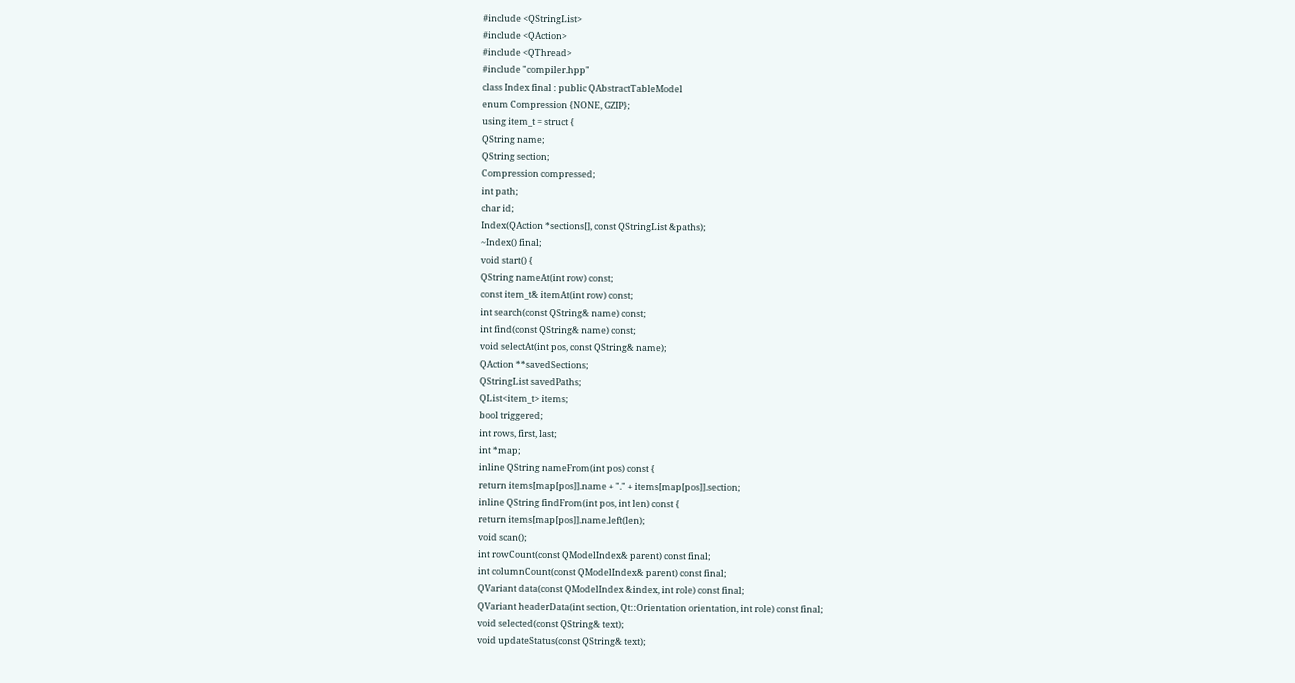#include <QStringList>
#include <QAction>
#include <QThread>
#include "compiler.hpp"
class Index final : public QAbstractTableModel
enum Compression {NONE, GZIP};
using item_t = struct {
QString name;
QString section;
Compression compressed;
int path;
char id;
Index(QAction *sections[], const QStringList &paths);
~Index() final;
void start() {
QString nameAt(int row) const;
const item_t& itemAt(int row) const;
int search(const QString& name) const;
int find(const QString& name) const;
void selectAt(int pos, const QString& name);
QAction **savedSections;
QStringList savedPaths;
QList<item_t> items;
bool triggered;
int rows, first, last;
int *map;
inline QString nameFrom(int pos) const {
return items[map[pos]].name + "." + items[map[pos]].section;
inline QString findFrom(int pos, int len) const {
return items[map[pos]].name.left(len);
void scan();
int rowCount(const QModelIndex& parent) const final;
int columnCount(const QModelIndex& parent) const final;
QVariant data(const QModelIndex &index, int role) const final;
QVariant headerData(int section, Qt::Orientation orientation, int role) const final;
void selected(const QString& text);
void updateStatus(const QString& text);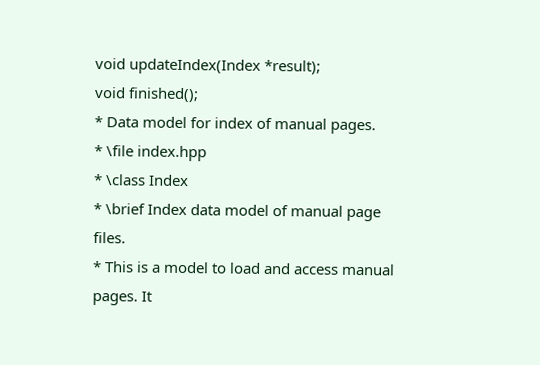void updateIndex(Index *result);
void finished();
* Data model for index of manual pages.
* \file index.hpp
* \class Index
* \brief Index data model of manual page files.
* This is a model to load and access manual pages. It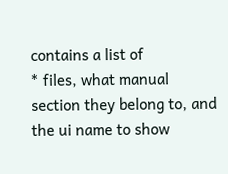contains a list of
* files, what manual section they belong to, and the ui name to show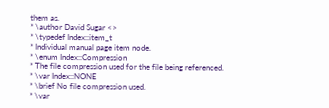them as.
* \author David Sugar <>
* \typedef Index::item_t
* Individual manual page item node.
* \enum Index::Compression
* The file compression used for the file being referenced.
* \var Index::NONE
* \brief No file compression used.
* \var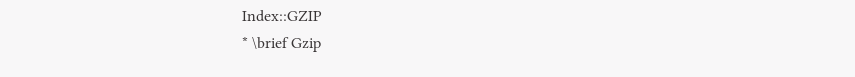Index::GZIP
* \brief Gzip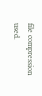file compression used.